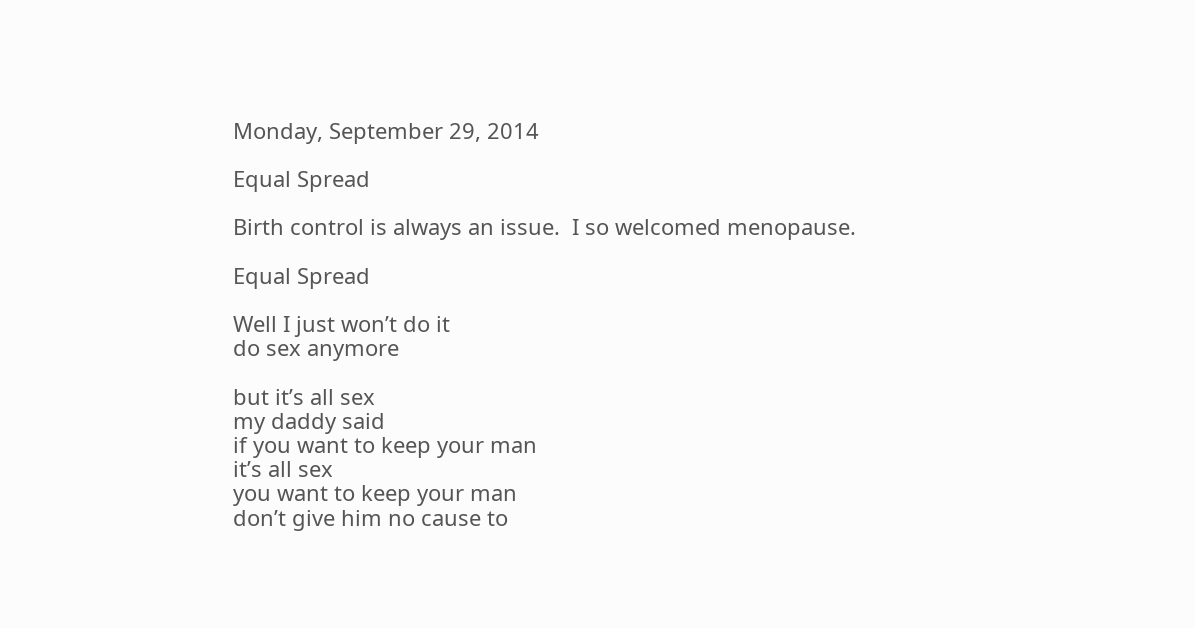Monday, September 29, 2014

Equal Spread

Birth control is always an issue.  I so welcomed menopause.

Equal Spread

Well I just won’t do it
do sex anymore

but it’s all sex
my daddy said
if you want to keep your man
it’s all sex
you want to keep your man
don’t give him no cause to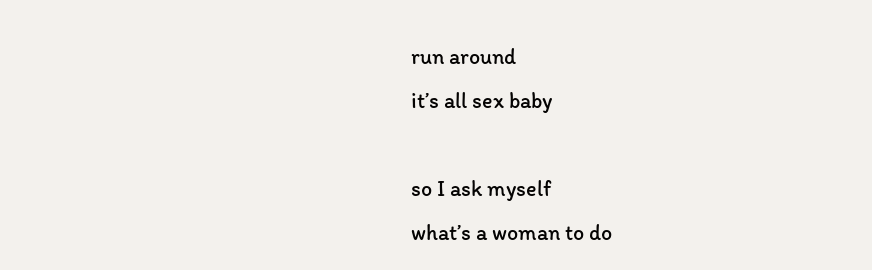run around
it’s all sex baby

so I ask myself
what’s a woman to do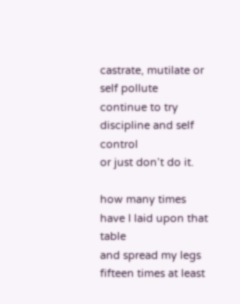castrate, mutilate or self pollute
continue to try discipline and self control
or just don’t do it.

how many times have I laid upon that table
and spread my legs
fifteen times at least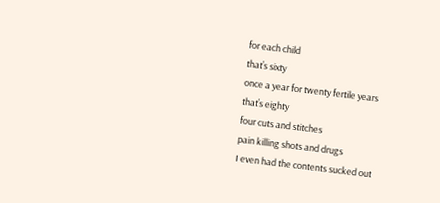for each child
that’s sixty
once a year for twenty fertile years
that’s eighty
four cuts and stitches
pain killing shots and drugs
I even had the contents sucked out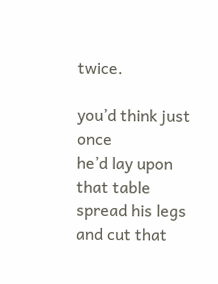twice.

you’d think just once
he’d lay upon that table
spread his legs
and cut that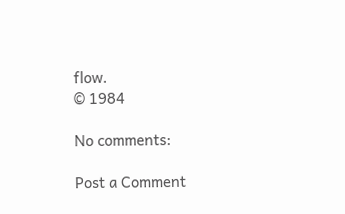flow.
© 1984

No comments:

Post a Comment